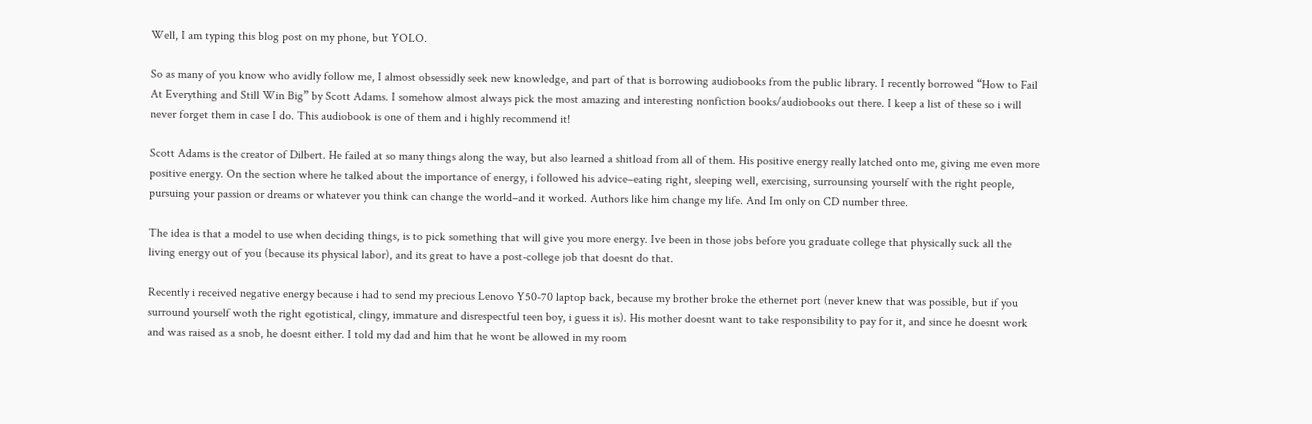Well, I am typing this blog post on my phone, but YOLO.

So as many of you know who avidly follow me, I almost obsessidly seek new knowledge, and part of that is borrowing audiobooks from the public library. I recently borrowed “How to Fail At Everything and Still Win Big” by Scott Adams. I somehow almost always pick the most amazing and interesting nonfiction books/audiobooks out there. I keep a list of these so i will never forget them in case I do. This audiobook is one of them and i highly recommend it!

Scott Adams is the creator of Dilbert. He failed at so many things along the way, but also learned a shitload from all of them. His positive energy really latched onto me, giving me even more positive energy. On the section where he talked about the importance of energy, i followed his advice–eating right, sleeping well, exercising, surrounsing yourself with the right people, pursuing your passion or dreams or whatever you think can change the world–and it worked. Authors like him change my life. And Im only on CD number three.

The idea is that a model to use when deciding things, is to pick something that will give you more energy. Ive been in those jobs before you graduate college that physically suck all the living energy out of you (because its physical labor), and its great to have a post-college job that doesnt do that.

Recently i received negative energy because i had to send my precious Lenovo Y50-70 laptop back, because my brother broke the ethernet port (never knew that was possible, but if you surround yourself woth the right egotistical, clingy, immature and disrespectful teen boy, i guess it is). His mother doesnt want to take responsibility to pay for it, and since he doesnt work and was raised as a snob, he doesnt either. I told my dad and him that he wont be allowed in my room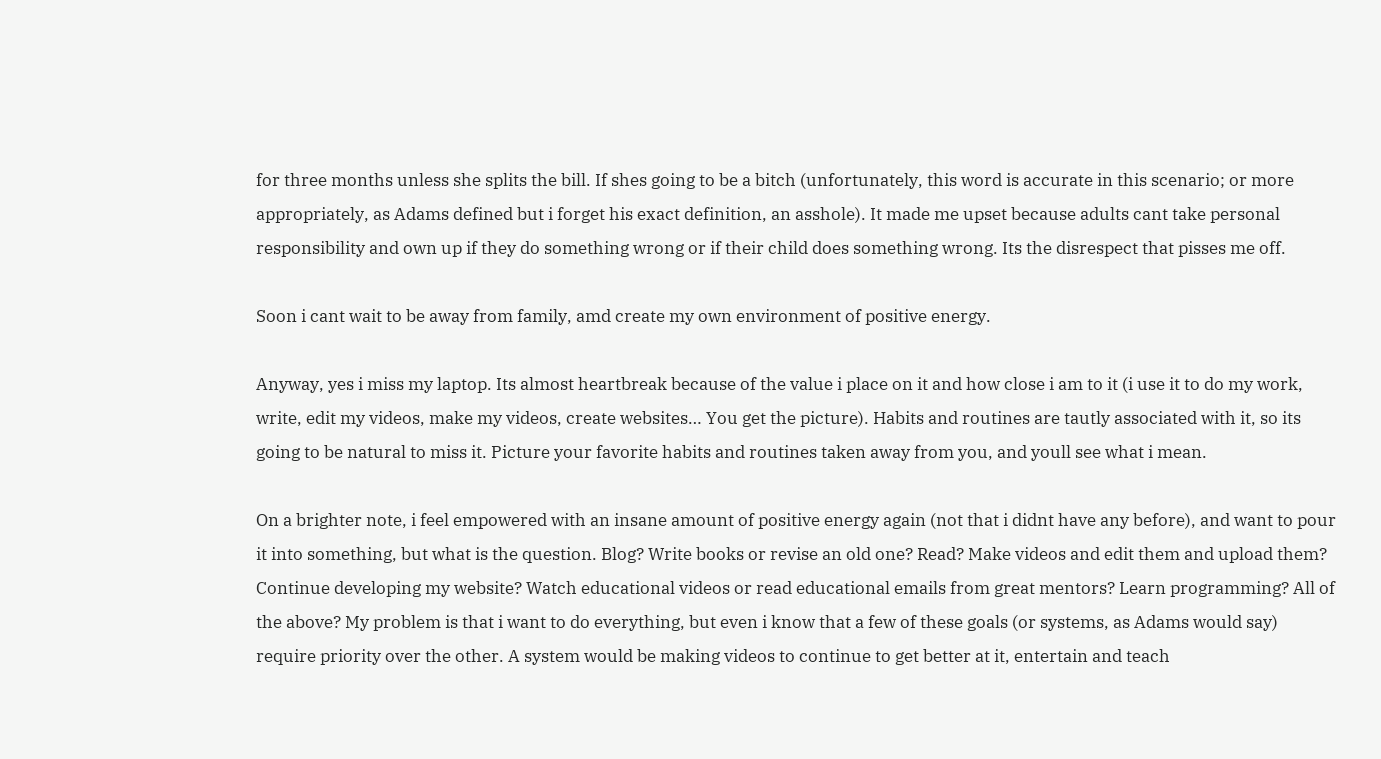for three months unless she splits the bill. If shes going to be a bitch (unfortunately, this word is accurate in this scenario; or more appropriately, as Adams defined but i forget his exact definition, an asshole). It made me upset because adults cant take personal responsibility and own up if they do something wrong or if their child does something wrong. Its the disrespect that pisses me off.

Soon i cant wait to be away from family, amd create my own environment of positive energy.

Anyway, yes i miss my laptop. Its almost heartbreak because of the value i place on it and how close i am to it (i use it to do my work, write, edit my videos, make my videos, create websites… You get the picture). Habits and routines are tautly associated with it, so its going to be natural to miss it. Picture your favorite habits and routines taken away from you, and youll see what i mean.

On a brighter note, i feel empowered with an insane amount of positive energy again (not that i didnt have any before), and want to pour it into something, but what is the question. Blog? Write books or revise an old one? Read? Make videos and edit them and upload them? Continue developing my website? Watch educational videos or read educational emails from great mentors? Learn programming? All of the above? My problem is that i want to do everything, but even i know that a few of these goals (or systems, as Adams would say) require priority over the other. A system would be making videos to continue to get better at it, entertain and teach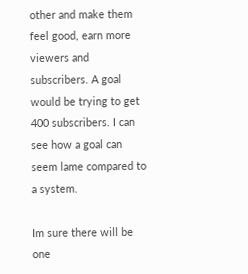other and make them feel good, earn more viewers and subscribers. A goal would be trying to get 400 subscribers. I can see how a goal can seem lame compared to a system.

Im sure there will be one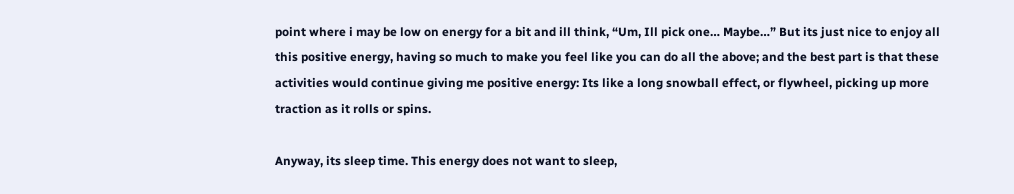point where i may be low on energy for a bit and ill think, “Um, Ill pick one… Maybe…” But its just nice to enjoy all this positive energy, having so much to make you feel like you can do all the above; and the best part is that these activities would continue giving me positive energy: Its like a long snowball effect, or flywheel, picking up more traction as it rolls or spins.

Anyway, its sleep time. This energy does not want to sleep,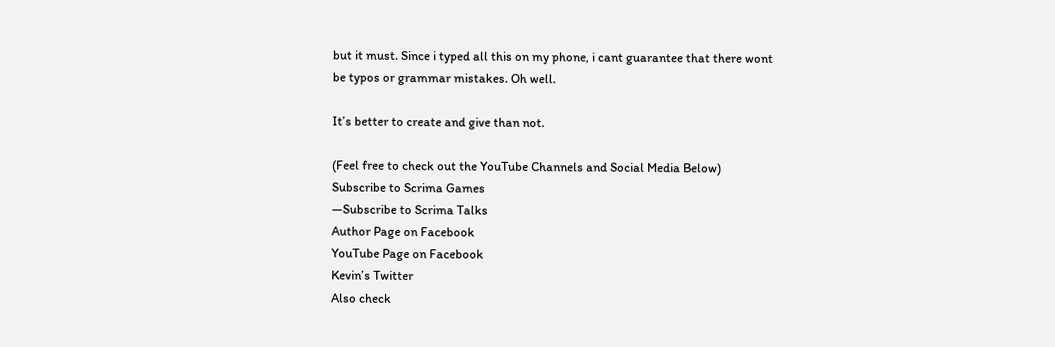but it must. Since i typed all this on my phone, i cant guarantee that there wont be typos or grammar mistakes. Oh well.

It’s better to create and give than not.

(Feel free to check out the YouTube Channels and Social Media Below)
Subscribe to Scrima Games
—Subscribe to Scrima Talks
Author Page on Facebook
YouTube Page on Facebook
Kevin’s Twitter
Also check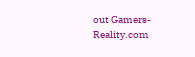out Gamers-Reality.com